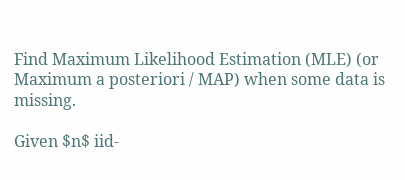Find Maximum Likelihood Estimation (MLE) (or Maximum a posteriori / MAP) when some data is missing.

Given $n$ iid-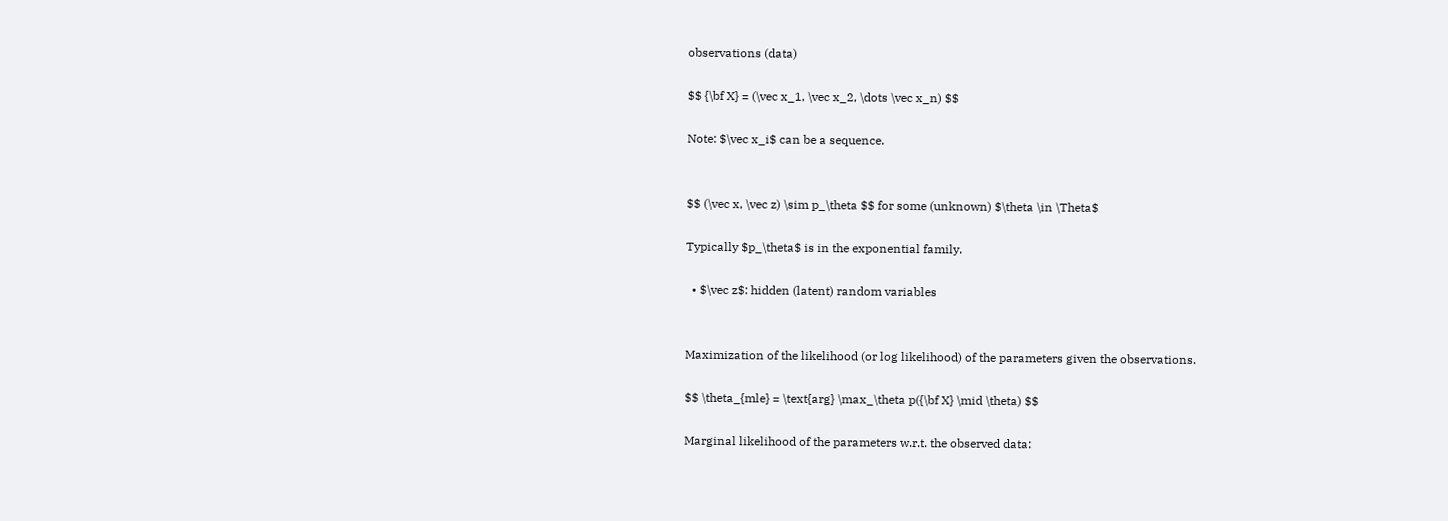observations (data)

$$ {\bf X} = (\vec x_1, \vec x_2, \dots \vec x_n) $$

Note: $\vec x_i$ can be a sequence.


$$ (\vec x, \vec z) \sim p_\theta $$ for some (unknown) $\theta \in \Theta$

Typically $p_\theta$ is in the exponential family.

  • $\vec z$: hidden (latent) random variables


Maximization of the likelihood (or log likelihood) of the parameters given the observations.

$$ \theta_{mle} = \text{arg} \max_\theta p({\bf X} \mid \theta) $$

Marginal likelihood of the parameters w.r.t. the observed data: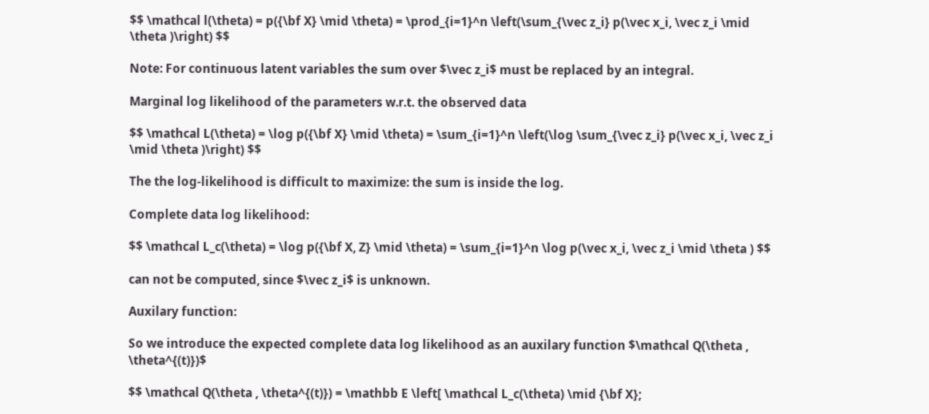$$ \mathcal l(\theta) = p({\bf X} \mid \theta) = \prod_{i=1}^n \left(\sum_{\vec z_i} p(\vec x_i, \vec z_i \mid \theta )\right) $$

Note: For continuous latent variables the sum over $\vec z_i$ must be replaced by an integral.

Marginal log likelihood of the parameters w.r.t. the observed data

$$ \mathcal L(\theta) = \log p({\bf X} \mid \theta) = \sum_{i=1}^n \left(\log \sum_{\vec z_i} p(\vec x_i, \vec z_i \mid \theta )\right) $$

The the log-likelihood is difficult to maximize: the sum is inside the log.

Complete data log likelihood:

$$ \mathcal L_c(\theta) = \log p({\bf X, Z} \mid \theta) = \sum_{i=1}^n \log p(\vec x_i, \vec z_i \mid \theta ) $$

can not be computed, since $\vec z_i$ is unknown.

Auxilary function:

So we introduce the expected complete data log likelihood as an auxilary function $\mathcal Q(\theta , \theta^{(t)})$

$$ \mathcal Q(\theta , \theta^{(t)}) = \mathbb E \left[ \mathcal L_c(\theta) \mid {\bf X};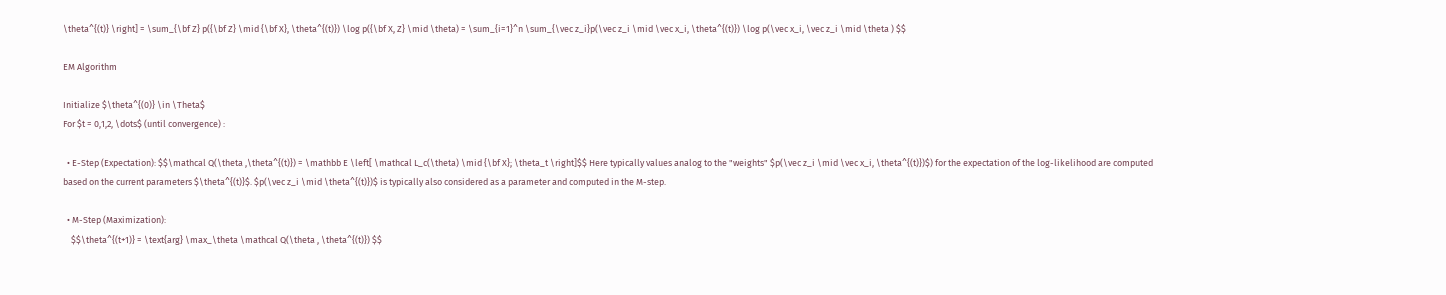\theta^{(t)} \right] = \sum_{\bf Z} p({\bf Z} \mid {\bf X}, \theta^{(t)}) \log p({\bf X, Z} \mid \theta) = \sum_{i=1}^n \sum_{\vec z_i}p(\vec z_i \mid \vec x_i, \theta^{(t)}) \log p(\vec x_i, \vec z_i \mid \theta ) $$

EM Algorithm

Initialize $\theta^{(0)} \in \Theta$
For $t = 0,1,2, \dots$ (until convergence) :

  • E-Step (Expectation): $$\mathcal Q(\theta ,\theta^{(t)}) = \mathbb E \left[ \mathcal L_c(\theta) \mid {\bf X}; \theta_t \right]$$ Here typically values analog to the "weights" $p(\vec z_i \mid \vec x_i, \theta^{(t)})$) for the expectation of the log-likelihood are computed based on the current parameters $\theta^{(t)}$. $p(\vec z_i \mid \theta^{(t)})$ is typically also considered as a parameter and computed in the M-step.

  • M-Step (Maximization):
    $$\theta^{(t+1)} = \text{arg} \max_\theta \mathcal Q(\theta , \theta^{(t)}) $$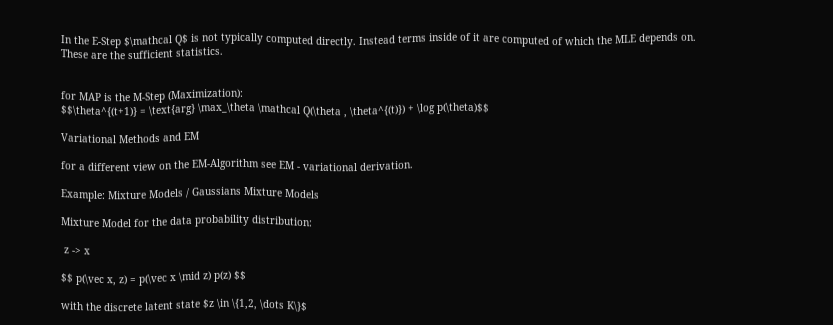In the E-Step $\mathcal Q$ is not typically computed directly. Instead terms inside of it are computed of which the MLE depends on.
These are the sufficient statistics.


for MAP is the M-Step (Maximization):
$$\theta^{(t+1)} = \text{arg} \max_\theta \mathcal Q(\theta , \theta^{(t)}) + \log p(\theta)$$

Variational Methods and EM

for a different view on the EM-Algorithm see EM - variational derivation.

Example: Mixture Models / Gaussians Mixture Models

Mixture Model for the data probability distribution:

 z -> x

$$ p(\vec x, z) = p(\vec x \mid z) p(z) $$

with the discrete latent state $z \in \{1,2, \dots K\}$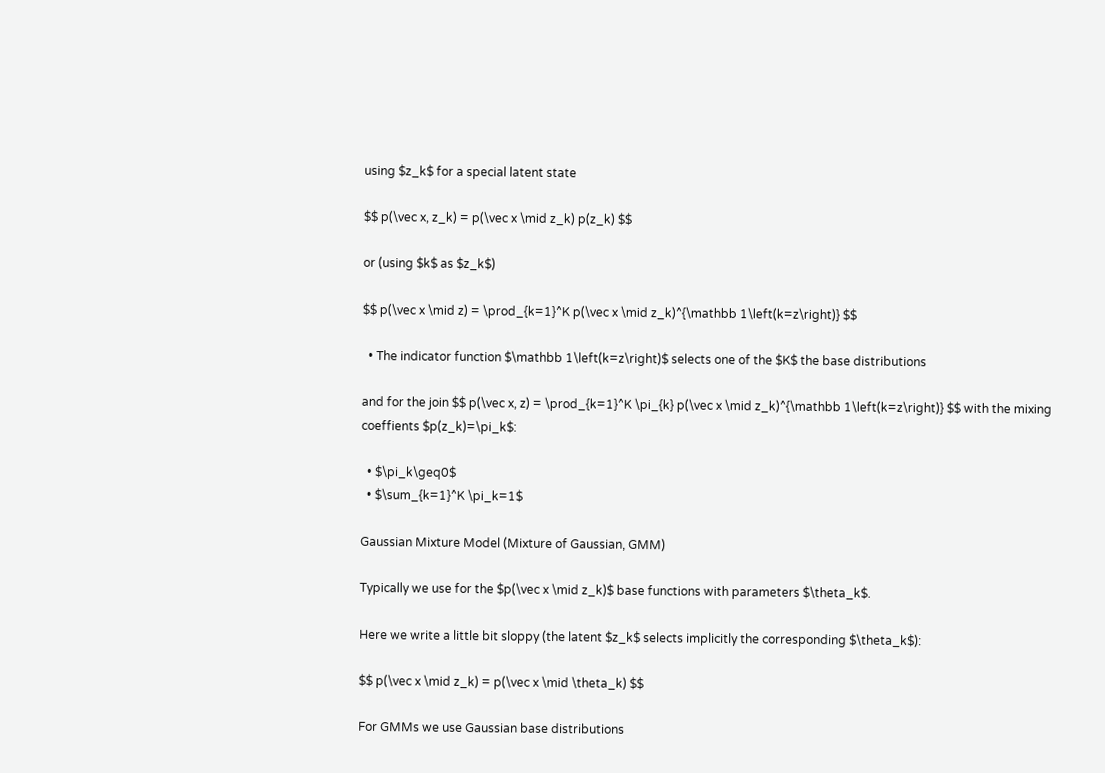using $z_k$ for a special latent state

$$ p(\vec x, z_k) = p(\vec x \mid z_k) p(z_k) $$

or (using $k$ as $z_k$)

$$ p(\vec x \mid z) = \prod_{k=1}^K p(\vec x \mid z_k)^{\mathbb 1\left(k=z\right)} $$

  • The indicator function $\mathbb 1\left(k=z\right)$ selects one of the $K$ the base distributions

and for the join $$ p(\vec x, z) = \prod_{k=1}^K \pi_{k} p(\vec x \mid z_k)^{\mathbb 1\left(k=z\right)} $$ with the mixing coeffients $p(z_k)=\pi_k$:

  • $\pi_k\geq0$
  • $\sum_{k=1}^K \pi_k=1$

Gaussian Mixture Model (Mixture of Gaussian, GMM)

Typically we use for the $p(\vec x \mid z_k)$ base functions with parameters $\theta_k$.

Here we write a little bit sloppy (the latent $z_k$ selects implicitly the corresponding $\theta_k$):

$$ p(\vec x \mid z_k) = p(\vec x \mid \theta_k) $$

For GMMs we use Gaussian base distributions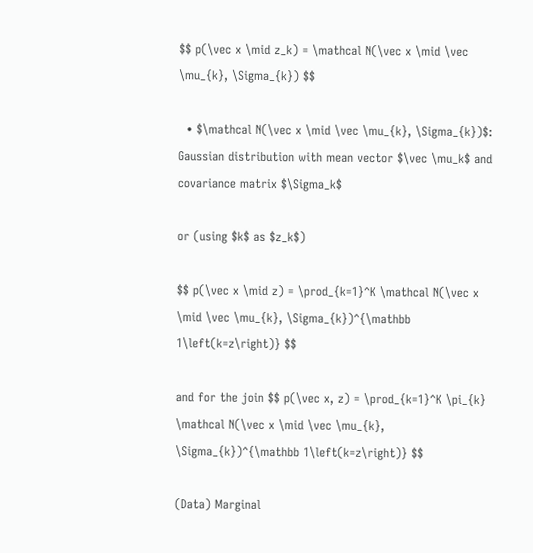$$ p(\vec x \mid z_k) = \mathcal N(\vec x \mid \vec \mu_{k}, \Sigma_{k}) $$

  • $\mathcal N(\vec x \mid \vec \mu_{k}, \Sigma_{k})$: Gaussian distribution with mean vector $\vec \mu_k$ and covariance matrix $\Sigma_k$

or (using $k$ as $z_k$)

$$ p(\vec x \mid z) = \prod_{k=1}^K \mathcal N(\vec x \mid \vec \mu_{k}, \Sigma_{k})^{\mathbb 1\left(k=z\right)} $$

and for the join $$ p(\vec x, z) = \prod_{k=1}^K \pi_{k} \mathcal N(\vec x \mid \vec \mu_{k}, \Sigma_{k})^{\mathbb 1\left(k=z\right)} $$

(Data) Marginal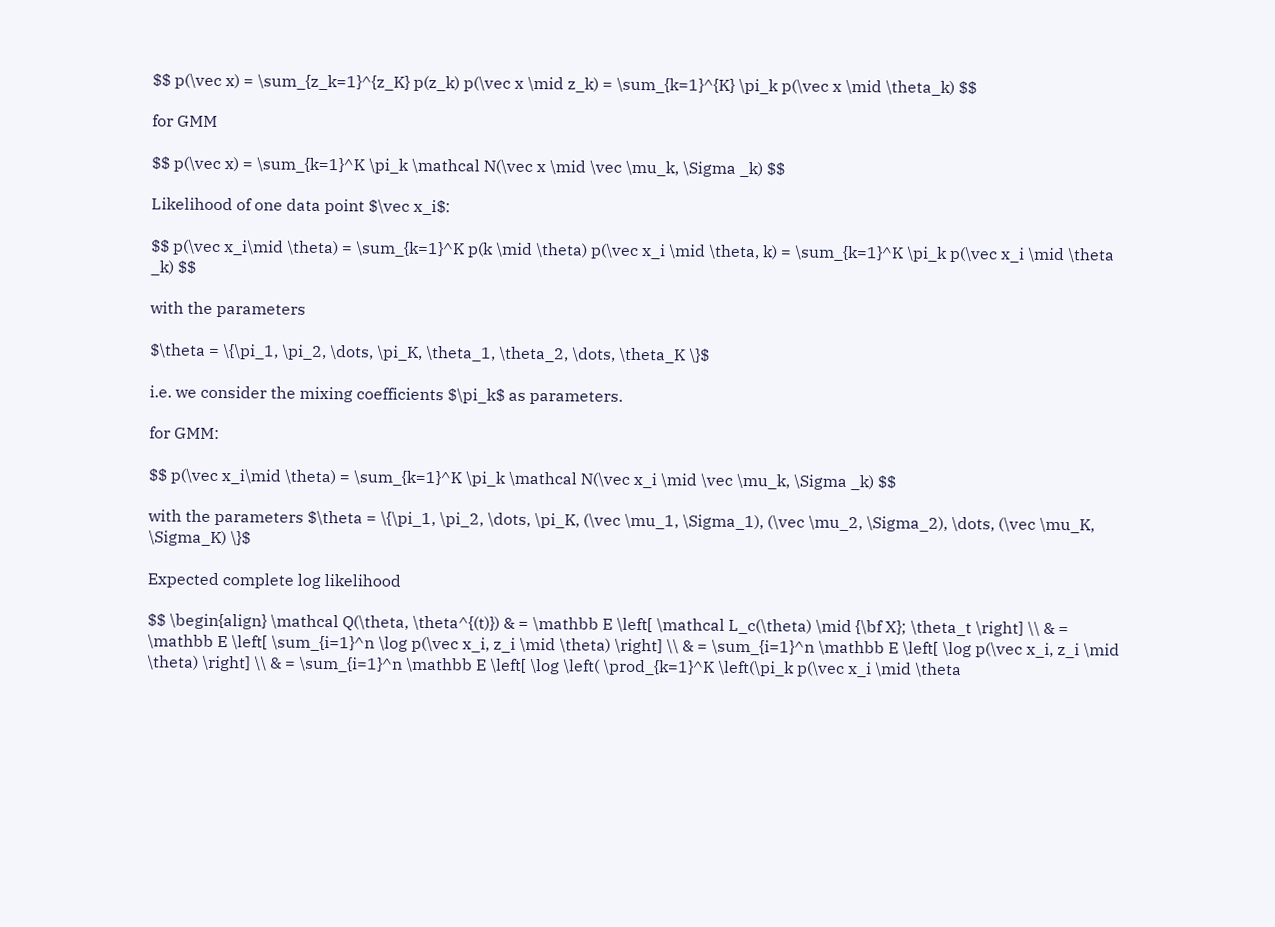$$ p(\vec x) = \sum_{z_k=1}^{z_K} p(z_k) p(\vec x \mid z_k) = \sum_{k=1}^{K} \pi_k p(\vec x \mid \theta_k) $$

for GMM

$$ p(\vec x) = \sum_{k=1}^K \pi_k \mathcal N(\vec x \mid \vec \mu_k, \Sigma _k) $$

Likelihood of one data point $\vec x_i$:

$$ p(\vec x_i\mid \theta) = \sum_{k=1}^K p(k \mid \theta) p(\vec x_i \mid \theta, k) = \sum_{k=1}^K \pi_k p(\vec x_i \mid \theta _k) $$

with the parameters

$\theta = \{\pi_1, \pi_2, \dots, \pi_K, \theta_1, \theta_2, \dots, \theta_K \}$

i.e. we consider the mixing coefficients $\pi_k$ as parameters.

for GMM:

$$ p(\vec x_i\mid \theta) = \sum_{k=1}^K \pi_k \mathcal N(\vec x_i \mid \vec \mu_k, \Sigma _k) $$

with the parameters $\theta = \{\pi_1, \pi_2, \dots, \pi_K, (\vec \mu_1, \Sigma_1), (\vec \mu_2, \Sigma_2), \dots, (\vec \mu_K, \Sigma_K) \}$

Expected complete log likelihood

$$ \begin{align} \mathcal Q(\theta, \theta^{(t)}) & = \mathbb E \left[ \mathcal L_c(\theta) \mid {\bf X}; \theta_t \right] \\ & = \mathbb E \left[ \sum_{i=1}^n \log p(\vec x_i, z_i \mid \theta) \right] \\ & = \sum_{i=1}^n \mathbb E \left[ \log p(\vec x_i, z_i \mid \theta) \right] \\ & = \sum_{i=1}^n \mathbb E \left[ \log \left( \prod_{k=1}^K \left(\pi_k p(\vec x_i \mid \theta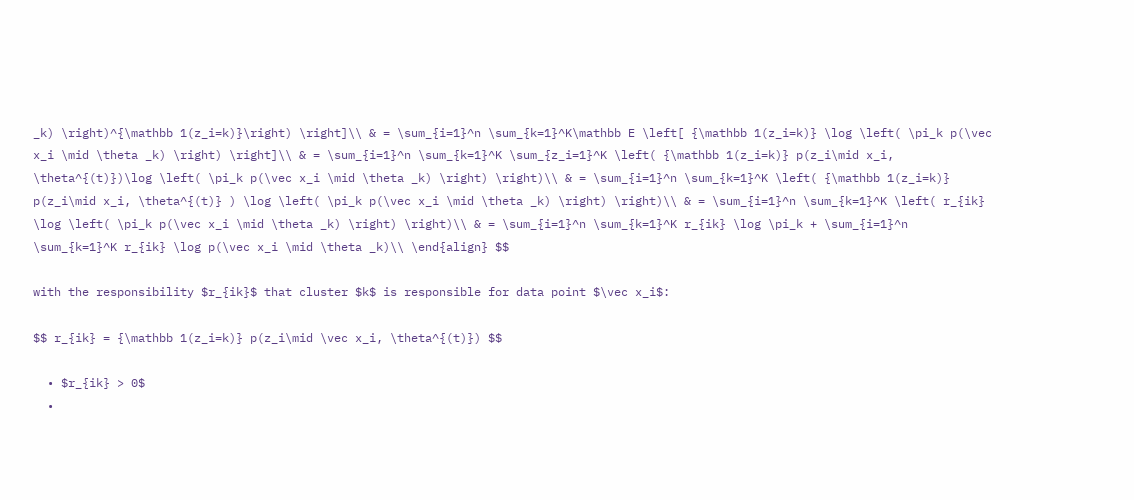_k) \right)^{\mathbb 1(z_i=k)}\right) \right]\\ & = \sum_{i=1}^n \sum_{k=1}^K\mathbb E \left[ {\mathbb 1(z_i=k)} \log \left( \pi_k p(\vec x_i \mid \theta _k) \right) \right]\\ & = \sum_{i=1}^n \sum_{k=1}^K \sum_{z_i=1}^K \left( {\mathbb 1(z_i=k)} p(z_i\mid x_i, \theta^{(t)})\log \left( \pi_k p(\vec x_i \mid \theta _k) \right) \right)\\ & = \sum_{i=1}^n \sum_{k=1}^K \left( {\mathbb 1(z_i=k)} p(z_i\mid x_i, \theta^{(t)} ) \log \left( \pi_k p(\vec x_i \mid \theta _k) \right) \right)\\ & = \sum_{i=1}^n \sum_{k=1}^K \left( r_{ik} \log \left( \pi_k p(\vec x_i \mid \theta _k) \right) \right)\\ & = \sum_{i=1}^n \sum_{k=1}^K r_{ik} \log \pi_k + \sum_{i=1}^n \sum_{k=1}^K r_{ik} \log p(\vec x_i \mid \theta _k)\\ \end{align} $$

with the responsibility $r_{ik}$ that cluster $k$ is responsible for data point $\vec x_i$:

$$ r_{ik} = {\mathbb 1(z_i=k)} p(z_i\mid \vec x_i, \theta^{(t)}) $$

  • $r_{ik} > 0$
  •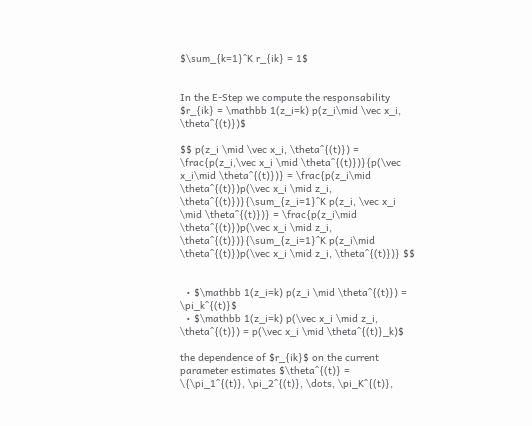$\sum_{k=1}^K r_{ik} = 1$


In the E-Step we compute the responsability $r_{ik} = \mathbb 1(z_i=k) p(z_i\mid \vec x_i, \theta^{(t)})$

$$ p(z_i \mid \vec x_i, \theta^{(t)}) = \frac{p(z_i,\vec x_i \mid \theta^{(t)})}{p(\vec x_i\mid \theta^{(t)})} = \frac{p(z_i\mid \theta^{(t)})p(\vec x_i \mid z_i, \theta^{(t)})}{\sum_{z_i=1}^K p(z_i, \vec x_i \mid \theta^{(t)})} = \frac{p(z_i\mid \theta^{(t)})p(\vec x_i \mid z_i, \theta^{(t)})}{\sum_{z_i=1}^K p(z_i\mid \theta^{(t)})p(\vec x_i \mid z_i, \theta^{(t)})} $$


  • $\mathbb 1(z_i=k) p(z_i \mid \theta^{(t)}) = \pi_k^{(t)}$
  • $\mathbb 1(z_i=k) p(\vec x_i \mid z_i, \theta^{(t)}) = p(\vec x_i \mid \theta^{(t)}_k)$

the dependence of $r_{ik}$ on the current parameter estimates $\theta^{(t)} = \{\pi_1^{(t)}, \pi_2^{(t)}, \dots, \pi_K^{(t)},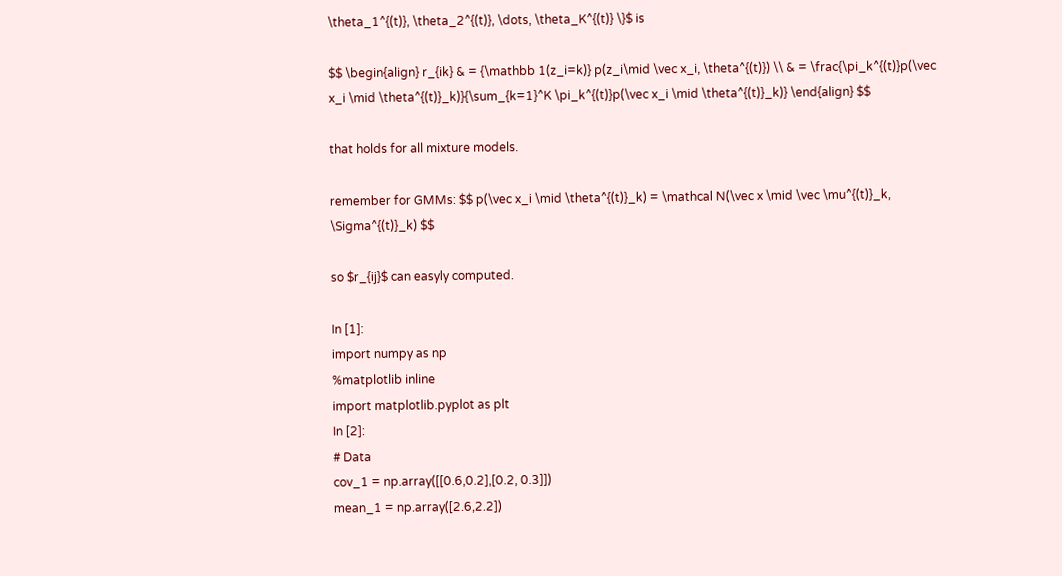\theta_1^{(t)}, \theta_2^{(t)}, \dots, \theta_K^{(t)} \}$ is

$$ \begin{align} r_{ik} & = {\mathbb 1(z_i=k)} p(z_i\mid \vec x_i, \theta^{(t)}) \\ & = \frac{\pi_k^{(t)}p(\vec x_i \mid \theta^{(t)}_k)}{\sum_{k=1}^K \pi_k^{(t)}p(\vec x_i \mid \theta^{(t)}_k)} \end{align} $$

that holds for all mixture models.

remember for GMMs: $$ p(\vec x_i \mid \theta^{(t)}_k) = \mathcal N(\vec x \mid \vec \mu^{(t)}_k, \Sigma^{(t)}_k) $$

so $r_{ij}$ can easyly computed.

In [1]:
import numpy as np
%matplotlib inline
import matplotlib.pyplot as plt
In [2]:
# Data
cov_1 = np.array([[0.6,0.2],[0.2, 0.3]])
mean_1 = np.array([2.6,2.2])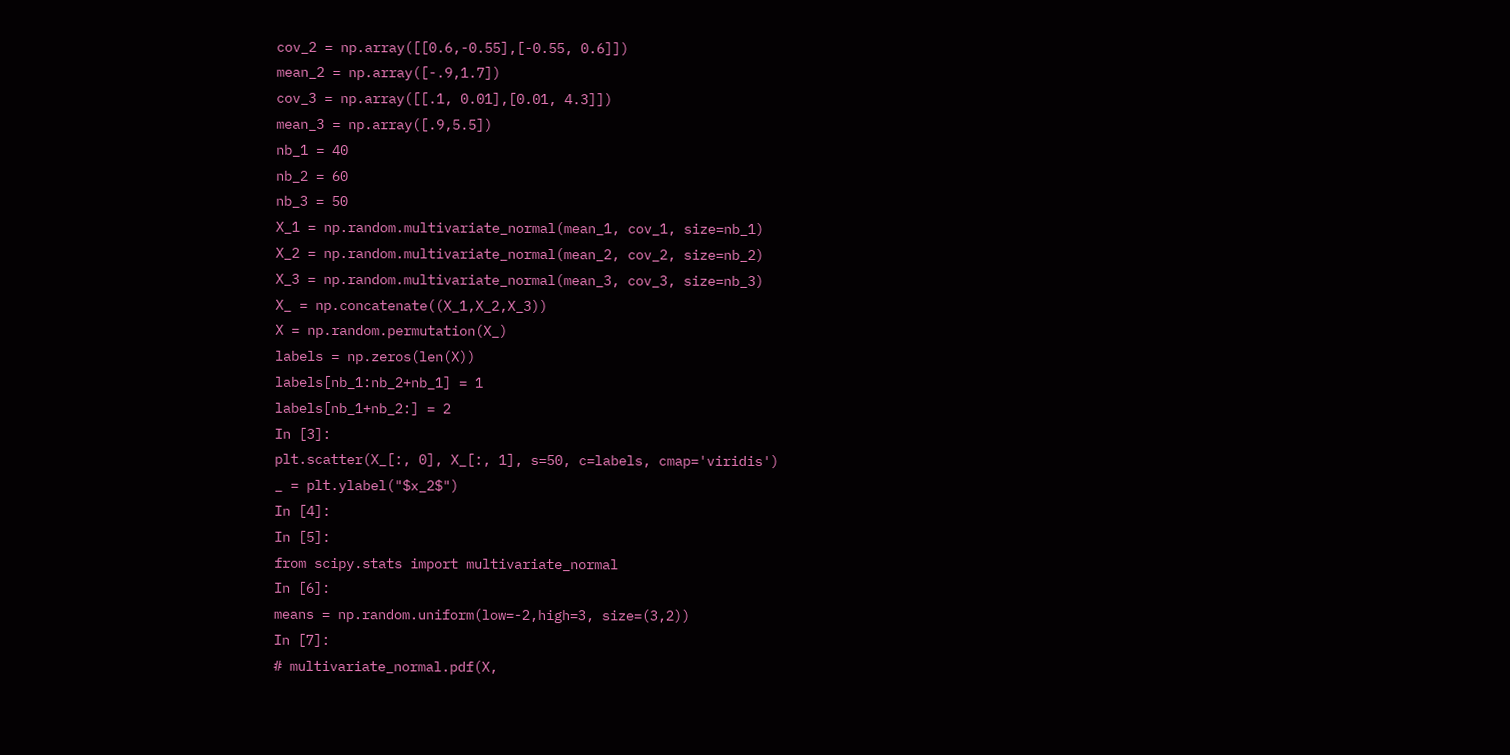cov_2 = np.array([[0.6,-0.55],[-0.55, 0.6]])
mean_2 = np.array([-.9,1.7])
cov_3 = np.array([[.1, 0.01],[0.01, 4.3]])
mean_3 = np.array([.9,5.5])
nb_1 = 40
nb_2 = 60
nb_3 = 50
X_1 = np.random.multivariate_normal(mean_1, cov_1, size=nb_1)
X_2 = np.random.multivariate_normal(mean_2, cov_2, size=nb_2)
X_3 = np.random.multivariate_normal(mean_3, cov_3, size=nb_3)
X_ = np.concatenate((X_1,X_2,X_3))
X = np.random.permutation(X_)
labels = np.zeros(len(X))
labels[nb_1:nb_2+nb_1] = 1
labels[nb_1+nb_2:] = 2
In [3]:
plt.scatter(X_[:, 0], X_[:, 1], s=50, c=labels, cmap='viridis')
_ = plt.ylabel("$x_2$")
In [4]:
In [5]:
from scipy.stats import multivariate_normal
In [6]:
means = np.random.uniform(low=-2,high=3, size=(3,2))
In [7]:
# multivariate_normal.pdf(X,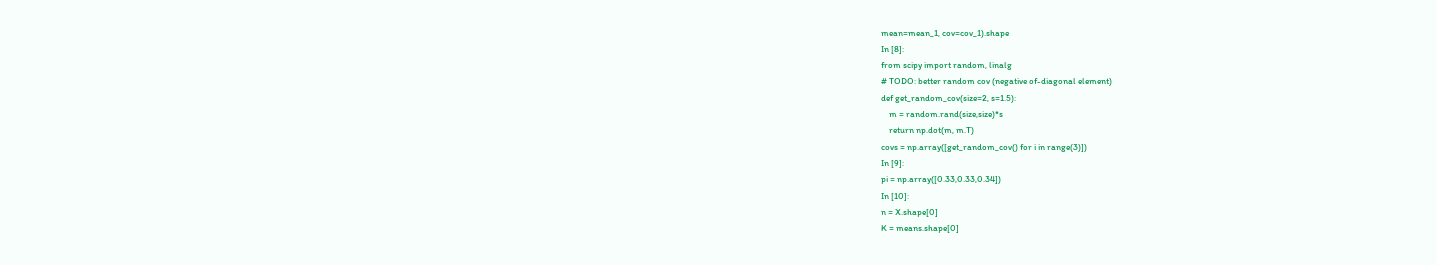mean=mean_1, cov=cov_1).shape
In [8]:
from scipy import random, linalg
# TODO: better random cov (negative of-diagonal element)
def get_random_cov(size=2, s=1.5):
    m = random.rand(size,size)*s
    return np.dot(m, m.T)
covs = np.array([get_random_cov() for i in range(3)])
In [9]:
pi = np.array([0.33,0.33,0.34])
In [10]:
n = X.shape[0]
K = means.shape[0]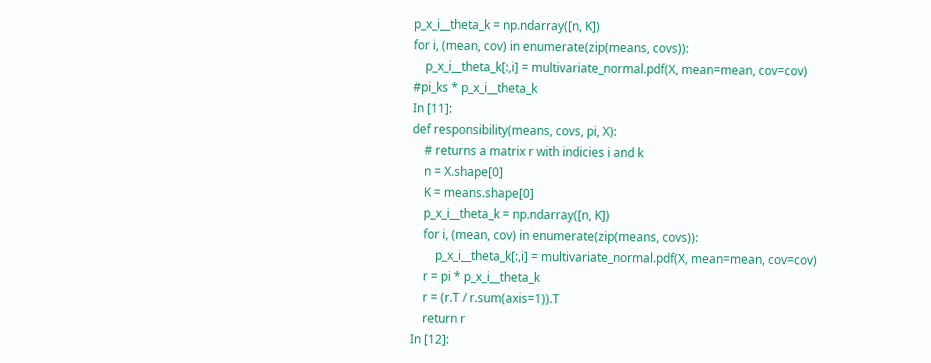p_x_i__theta_k = np.ndarray([n, K])
for i, (mean, cov) in enumerate(zip(means, covs)):
    p_x_i__theta_k[:,i] = multivariate_normal.pdf(X, mean=mean, cov=cov)
#pi_ks * p_x_i__theta_k
In [11]:
def responsibility(means, covs, pi, X):
    # returns a matrix r with indicies i and k
    n = X.shape[0]
    K = means.shape[0]
    p_x_i__theta_k = np.ndarray([n, K])
    for i, (mean, cov) in enumerate(zip(means, covs)):
        p_x_i__theta_k[:,i] = multivariate_normal.pdf(X, mean=mean, cov=cov)
    r = pi * p_x_i__theta_k
    r = (r.T / r.sum(axis=1)).T
    return r
In [12]: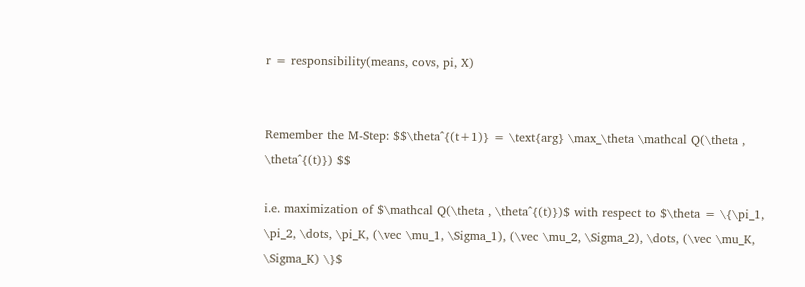r = responsibility(means, covs, pi, X)


Remember the M-Step: $$\theta^{(t+1)} = \text{arg} \max_\theta \mathcal Q(\theta , \theta^{(t)}) $$

i.e. maximization of $\mathcal Q(\theta , \theta^{(t)})$ with respect to $\theta = \{\pi_1, \pi_2, \dots, \pi_K, (\vec \mu_1, \Sigma_1), (\vec \mu_2, \Sigma_2), \dots, (\vec \mu_K, \Sigma_K) \}$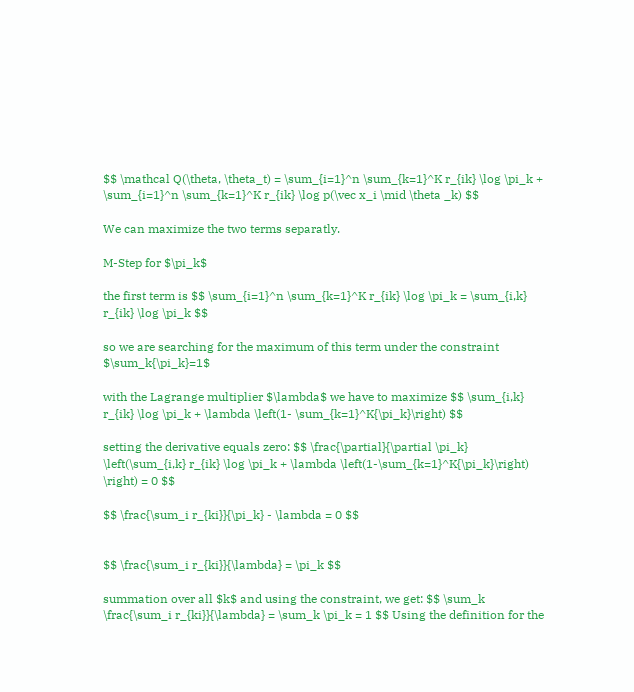$$ \mathcal Q(\theta, \theta_t) = \sum_{i=1}^n \sum_{k=1}^K r_{ik} \log \pi_k + \sum_{i=1}^n \sum_{k=1}^K r_{ik} \log p(\vec x_i \mid \theta _k) $$

We can maximize the two terms separatly.

M-Step for $\pi_k$

the first term is $$ \sum_{i=1}^n \sum_{k=1}^K r_{ik} \log \pi_k = \sum_{i,k} r_{ik} \log \pi_k $$

so we are searching for the maximum of this term under the constraint $\sum_k{\pi_k}=1$

with the Lagrange multiplier $\lambda$ we have to maximize $$ \sum_{i,k} r_{ik} \log \pi_k + \lambda \left(1- \sum_{k=1}^K{\pi_k}\right) $$

setting the derivative equals zero: $$ \frac{\partial}{\partial \pi_k} \left(\sum_{i,k} r_{ik} \log \pi_k + \lambda \left(1-\sum_{k=1}^K{\pi_k}\right) \right) = 0 $$

$$ \frac{\sum_i r_{ki}}{\pi_k} - \lambda = 0 $$


$$ \frac{\sum_i r_{ki}}{\lambda} = \pi_k $$

summation over all $k$ and using the constraint, we get: $$ \sum_k \frac{\sum_i r_{ki}}{\lambda} = \sum_k \pi_k = 1 $$ Using the definition for the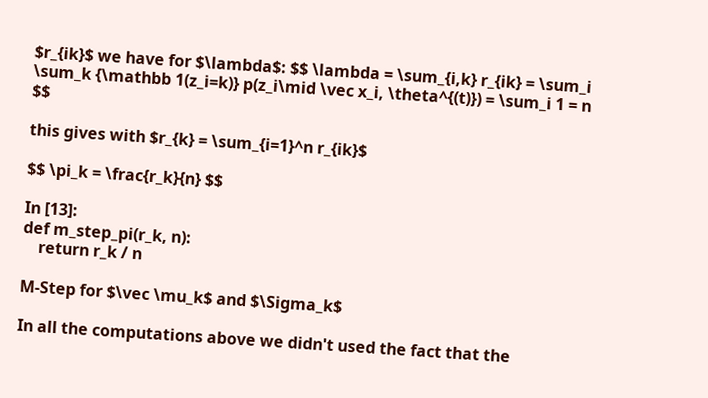$r_{ik}$ we have for $\lambda$: $$ \lambda = \sum_{i,k} r_{ik} = \sum_i \sum_k {\mathbb 1(z_i=k)} p(z_i\mid \vec x_i, \theta^{(t)}) = \sum_i 1 = n $$

this gives with $r_{k} = \sum_{i=1}^n r_{ik}$

$$ \pi_k = \frac{r_k}{n} $$

In [13]:
def m_step_pi(r_k, n):
    return r_k / n

M-Step for $\vec \mu_k$ and $\Sigma_k$

In all the computations above we didn't used the fact that the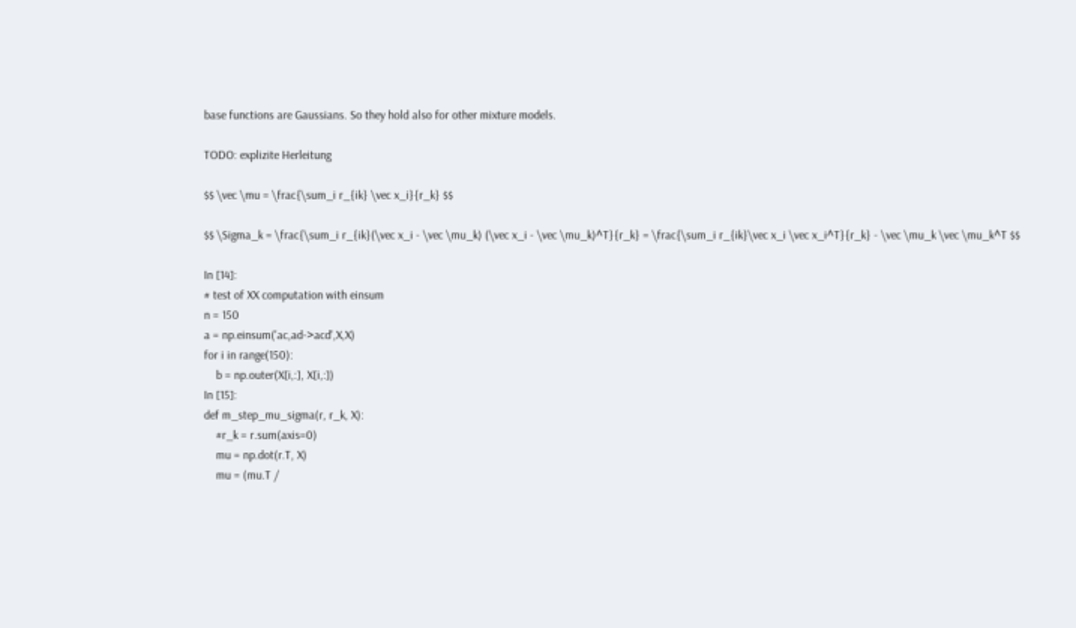base functions are Gaussians. So they hold also for other mixture models.

TODO: explizite Herleitung

$$ \vec \mu = \frac{\sum_i r_{ik} \vec x_i}{r_k} $$

$$ \Sigma_k = \frac{\sum_i r_{ik}(\vec x_i - \vec \mu_k) (\vec x_i - \vec \mu_k)^T}{r_k} = \frac{\sum_i r_{ik}\vec x_i \vec x_i^T}{r_k} - \vec \mu_k \vec \mu_k^T $$

In [14]:
# test of XX computation with einsum
n = 150
a = np.einsum('ac,ad->acd',X,X)
for i in range(150):
    b = np.outer(X[i,:], X[i,:])
In [15]:
def m_step_mu_sigma(r, r_k, X):
    #r_k = r.sum(axis=0)
    mu = np.dot(r.T, X)
    mu = (mu.T /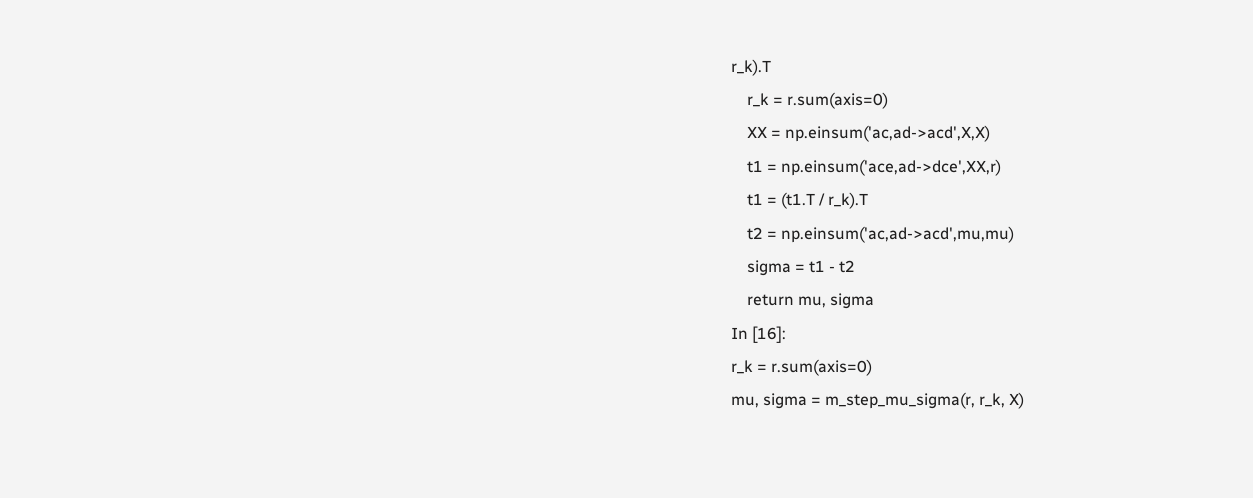r_k).T
    r_k = r.sum(axis=0)
    XX = np.einsum('ac,ad->acd',X,X)
    t1 = np.einsum('ace,ad->dce',XX,r)
    t1 = (t1.T / r_k).T
    t2 = np.einsum('ac,ad->acd',mu,mu)
    sigma = t1 - t2
    return mu, sigma
In [16]:
r_k = r.sum(axis=0)
mu, sigma = m_step_mu_sigma(r, r_k, X)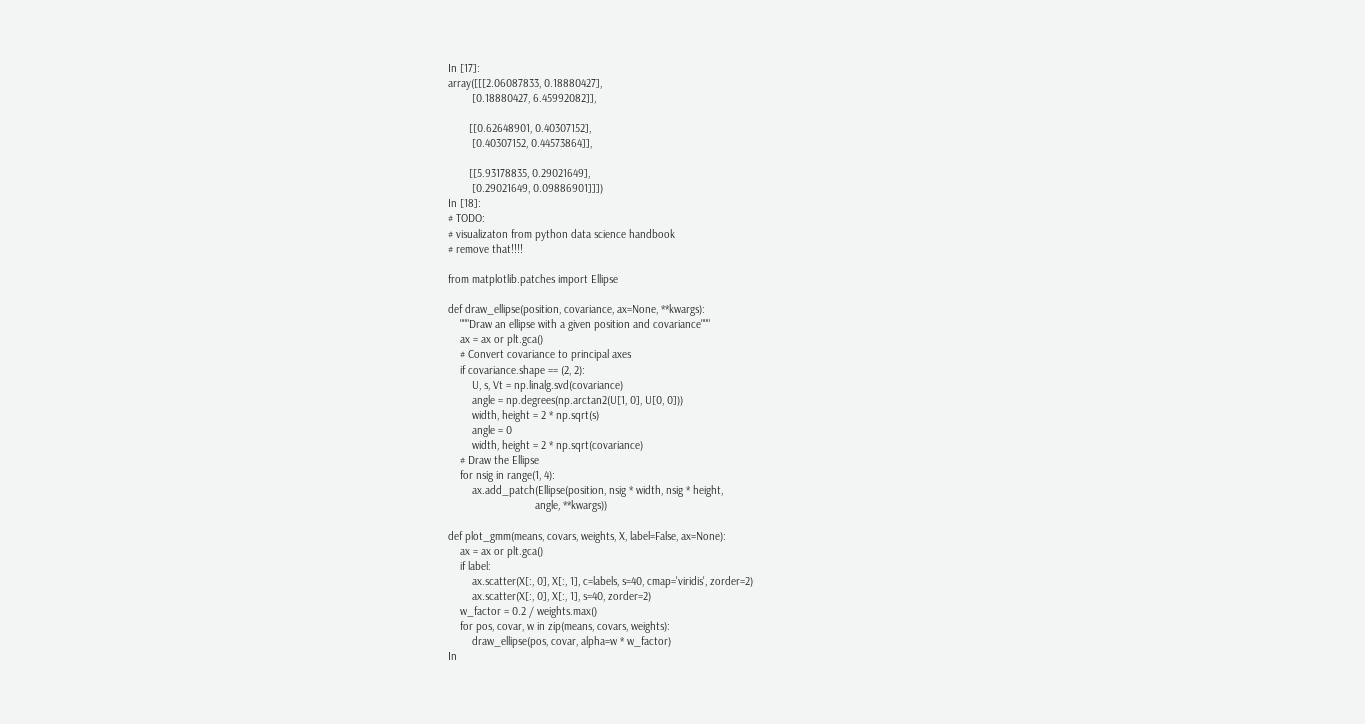In [17]:
array([[[2.06087833, 0.18880427],
        [0.18880427, 6.45992082]],

       [[0.62648901, 0.40307152],
        [0.40307152, 0.44573864]],

       [[5.93178835, 0.29021649],
        [0.29021649, 0.09886901]]])
In [18]:
# TODO:
# visualizaton from python data science handbook
# remove that!!!!

from matplotlib.patches import Ellipse

def draw_ellipse(position, covariance, ax=None, **kwargs):
    """Draw an ellipse with a given position and covariance"""
    ax = ax or plt.gca()
    # Convert covariance to principal axes
    if covariance.shape == (2, 2):
        U, s, Vt = np.linalg.svd(covariance)
        angle = np.degrees(np.arctan2(U[1, 0], U[0, 0]))
        width, height = 2 * np.sqrt(s)
        angle = 0
        width, height = 2 * np.sqrt(covariance)
    # Draw the Ellipse
    for nsig in range(1, 4):
        ax.add_patch(Ellipse(position, nsig * width, nsig * height,
                             angle, **kwargs))

def plot_gmm(means, covars, weights, X, label=False, ax=None):
    ax = ax or plt.gca()
    if label:
        ax.scatter(X[:, 0], X[:, 1], c=labels, s=40, cmap='viridis', zorder=2)
        ax.scatter(X[:, 0], X[:, 1], s=40, zorder=2)
    w_factor = 0.2 / weights.max()
    for pos, covar, w in zip(means, covars, weights):
        draw_ellipse(pos, covar, alpha=w * w_factor)
In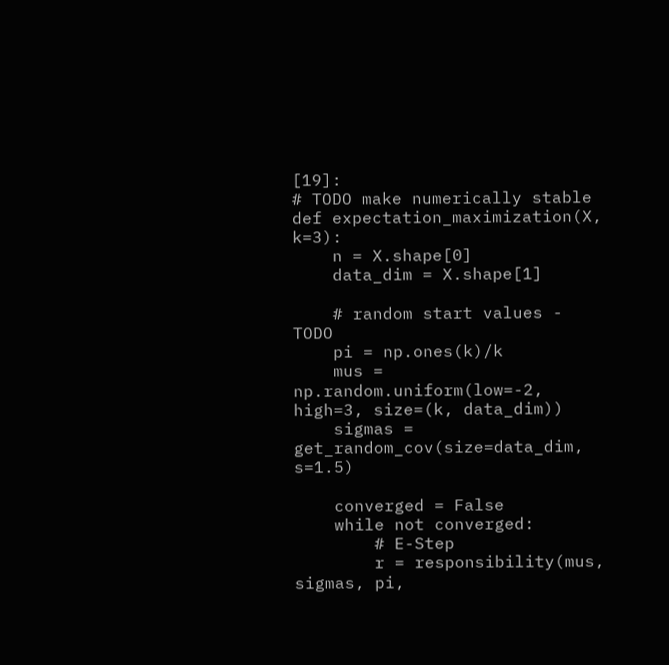[19]:
# TODO make numerically stable
def expectation_maximization(X, k=3):
    n = X.shape[0]
    data_dim = X.shape[1]

    # random start values - TODO
    pi = np.ones(k)/k
    mus = np.random.uniform(low=-2, high=3, size=(k, data_dim))
    sigmas = get_random_cov(size=data_dim, s=1.5)

    converged = False
    while not converged:
        # E-Step
        r = responsibility(mus, sigmas, pi,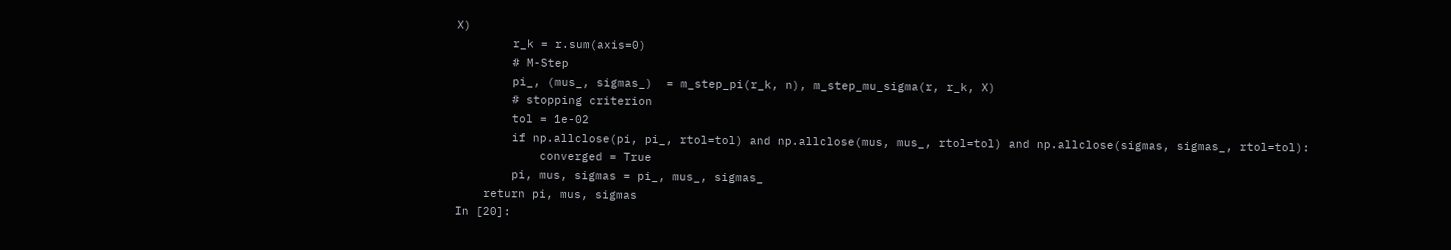X)
        r_k = r.sum(axis=0)
        # M-Step
        pi_, (mus_, sigmas_)  = m_step_pi(r_k, n), m_step_mu_sigma(r, r_k, X)
        # stopping criterion
        tol = 1e-02
        if np.allclose(pi, pi_, rtol=tol) and np.allclose(mus, mus_, rtol=tol) and np.allclose(sigmas, sigmas_, rtol=tol):
            converged = True
        pi, mus, sigmas = pi_, mus_, sigmas_
    return pi, mus, sigmas
In [20]: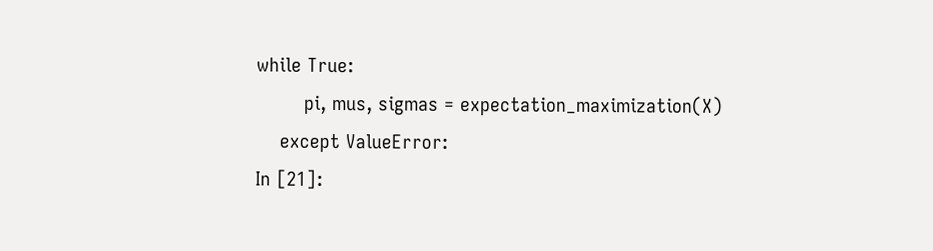while True:
        pi, mus, sigmas = expectation_maximization(X)
    except ValueError:
In [21]: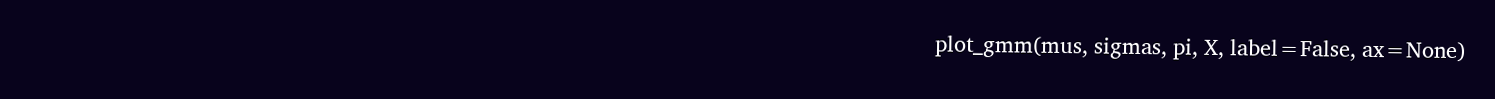plot_gmm(mus, sigmas, pi, X, label=False, ax=None)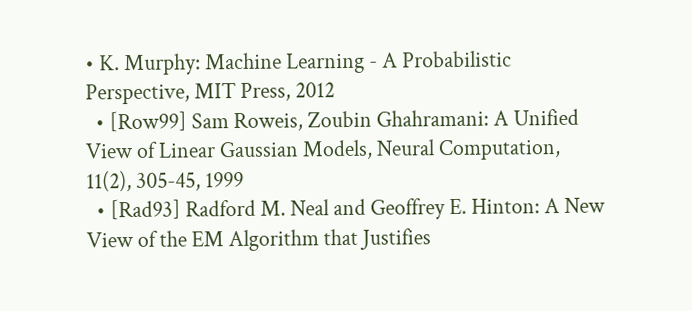• K. Murphy: Machine Learning - A Probabilistic Perspective, MIT Press, 2012
  • [Row99] Sam Roweis, Zoubin Ghahramani: A Unified View of Linear Gaussian Models, Neural Computation, 11(2), 305-45, 1999
  • [Rad93] Radford M. Neal and Geoffrey E. Hinton: A New View of the EM Algorithm that Justifies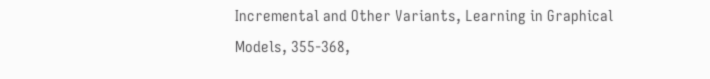Incremental and Other Variants, Learning in Graphical Models, 355-368,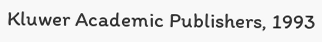Kluwer Academic Publishers, 1993